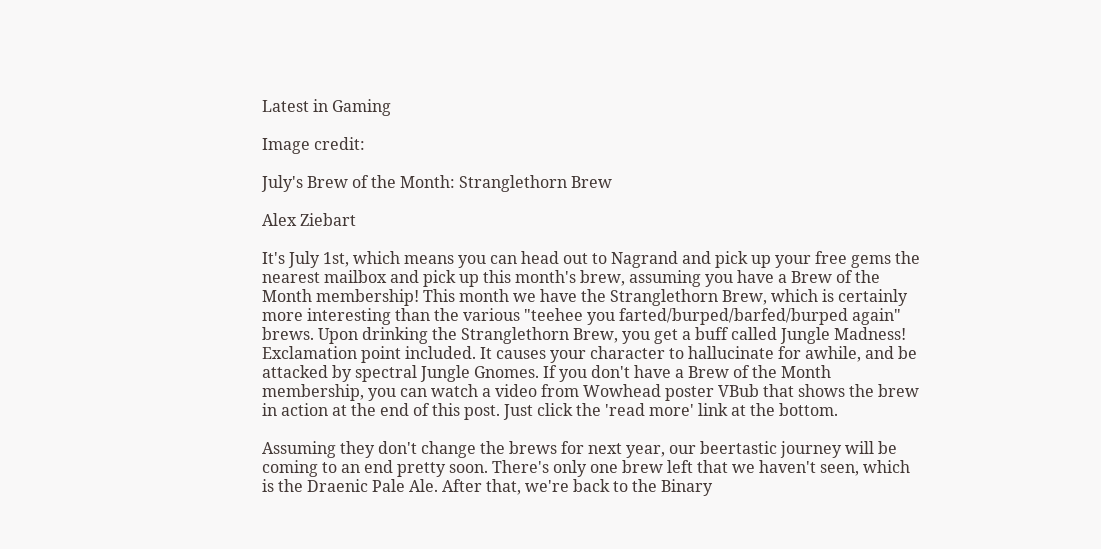Latest in Gaming

Image credit:

July's Brew of the Month: Stranglethorn Brew

Alex Ziebart

It's July 1st, which means you can head out to Nagrand and pick up your free gems the nearest mailbox and pick up this month's brew, assuming you have a Brew of the Month membership! This month we have the Stranglethorn Brew, which is certainly more interesting than the various "teehee you farted/burped/barfed/burped again" brews. Upon drinking the Stranglethorn Brew, you get a buff called Jungle Madness! Exclamation point included. It causes your character to hallucinate for awhile, and be attacked by spectral Jungle Gnomes. If you don't have a Brew of the Month membership, you can watch a video from Wowhead poster VBub that shows the brew in action at the end of this post. Just click the 'read more' link at the bottom.

Assuming they don't change the brews for next year, our beertastic journey will be coming to an end pretty soon. There's only one brew left that we haven't seen, which is the Draenic Pale Ale. After that, we're back to the Binary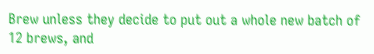Brew unless they decide to put out a whole new batch of 12 brews, and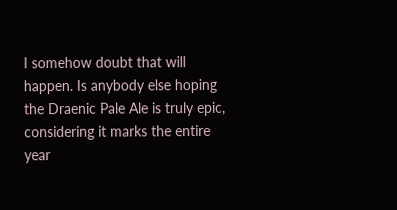I somehow doubt that will happen. Is anybody else hoping the Draenic Pale Ale is truly epic, considering it marks the entire year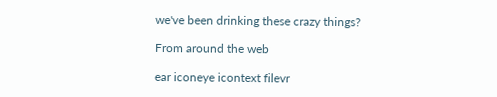we've been drinking these crazy things?

From around the web

ear iconeye icontext filevr